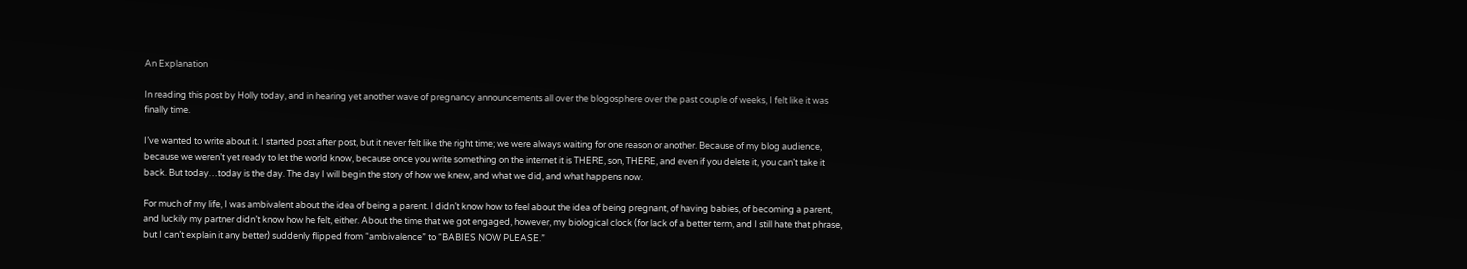An Explanation

In reading this post by Holly today, and in hearing yet another wave of pregnancy announcements all over the blogosphere over the past couple of weeks, I felt like it was finally time.

I’ve wanted to write about it. I started post after post, but it never felt like the right time; we were always waiting for one reason or another. Because of my blog audience, because we weren’t yet ready to let the world know, because once you write something on the internet it is THERE, son, THERE, and even if you delete it, you can’t take it back. But today…today is the day. The day I will begin the story of how we knew, and what we did, and what happens now.

For much of my life, I was ambivalent about the idea of being a parent. I didn’t know how to feel about the idea of being pregnant, of having babies, of becoming a parent, and luckily my partner didn’t know how he felt, either. About the time that we got engaged, however, my biological clock (for lack of a better term, and I still hate that phrase, but I can’t explain it any better) suddenly flipped from “ambivalence” to “BABIES NOW PLEASE.”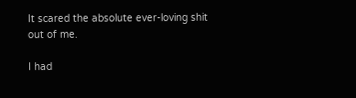It scared the absolute ever-loving shit out of me.

I had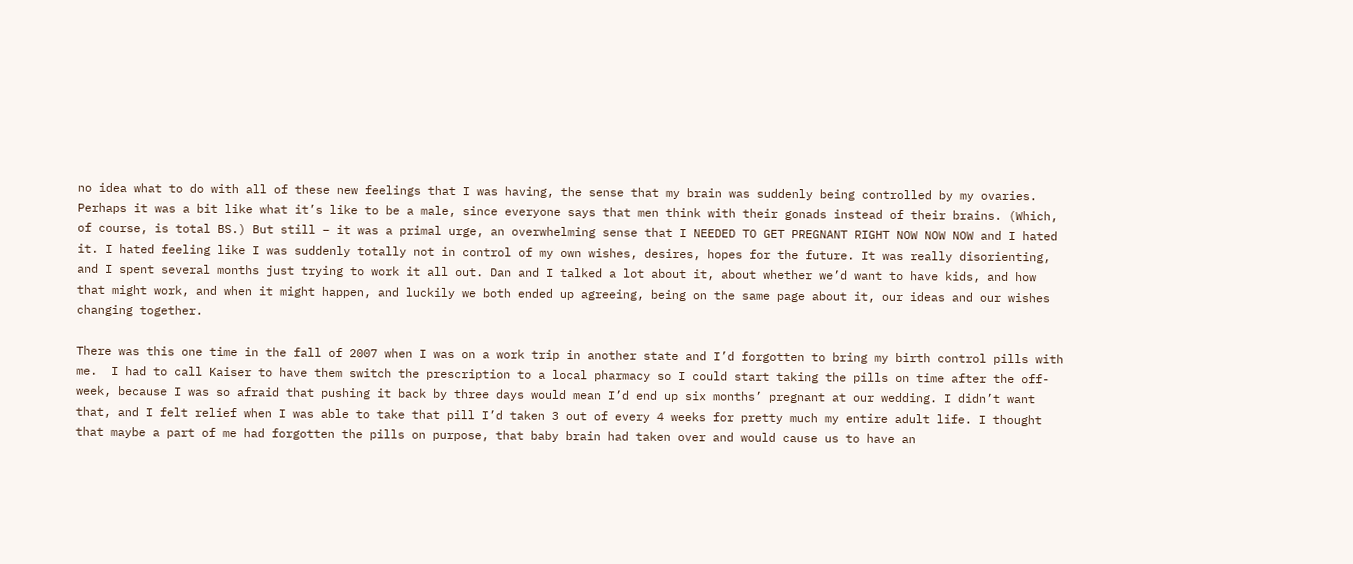no idea what to do with all of these new feelings that I was having, the sense that my brain was suddenly being controlled by my ovaries. Perhaps it was a bit like what it’s like to be a male, since everyone says that men think with their gonads instead of their brains. (Which, of course, is total BS.) But still – it was a primal urge, an overwhelming sense that I NEEDED TO GET PREGNANT RIGHT NOW NOW NOW and I hated it. I hated feeling like I was suddenly totally not in control of my own wishes, desires, hopes for the future. It was really disorienting, and I spent several months just trying to work it all out. Dan and I talked a lot about it, about whether we’d want to have kids, and how that might work, and when it might happen, and luckily we both ended up agreeing, being on the same page about it, our ideas and our wishes changing together.

There was this one time in the fall of 2007 when I was on a work trip in another state and I’d forgotten to bring my birth control pills with me.  I had to call Kaiser to have them switch the prescription to a local pharmacy so I could start taking the pills on time after the off-week, because I was so afraid that pushing it back by three days would mean I’d end up six months’ pregnant at our wedding. I didn’t want that, and I felt relief when I was able to take that pill I’d taken 3 out of every 4 weeks for pretty much my entire adult life. I thought that maybe a part of me had forgotten the pills on purpose, that baby brain had taken over and would cause us to have an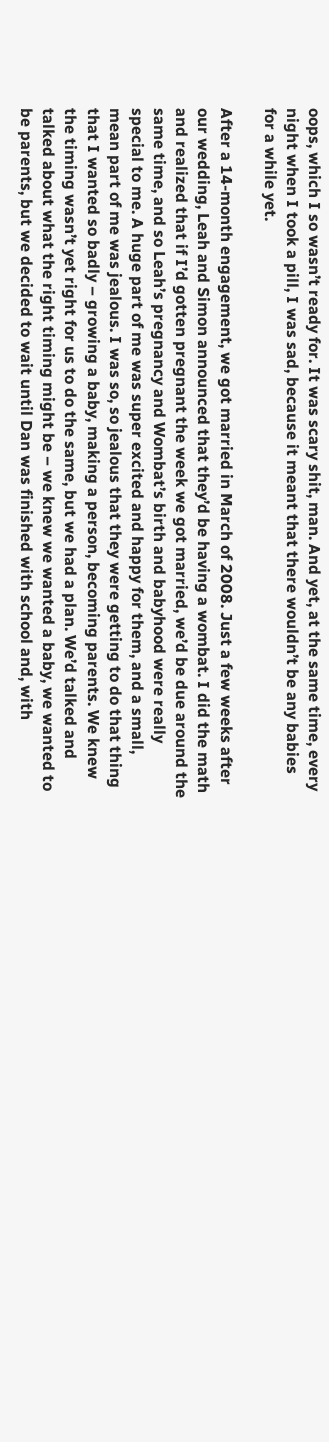oops, which I so wasn’t ready for. It was scary shit, man. And yet, at the same time, every night when I took a pill, I was sad, because it meant that there wouldn’t be any babies for a while yet.

After a 14-month engagement, we got married in March of 2008. Just a few weeks after our wedding, Leah and Simon announced that they’d be having a wombat. I did the math and realized that if I’d gotten pregnant the week we got married, we’d be due around the same time, and so Leah’s pregnancy and Wombat’s birth and babyhood were really special to me. A huge part of me was super excited and happy for them, and a small, mean part of me was jealous. I was so, so jealous that they were getting to do that thing that I wanted so badly – growing a baby, making a person, becoming parents. We knew the timing wasn’t yet right for us to do the same, but we had a plan. We’d talked and talked about what the right timing might be – we knew we wanted a baby, we wanted to be parents, but we decided to wait until Dan was finished with school and, with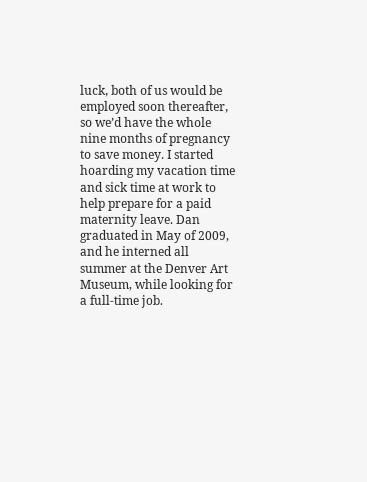luck, both of us would be employed soon thereafter, so we’d have the whole nine months of pregnancy to save money. I started hoarding my vacation time and sick time at work to help prepare for a paid maternity leave. Dan graduated in May of 2009, and he interned all summer at the Denver Art Museum, while looking for a full-time job.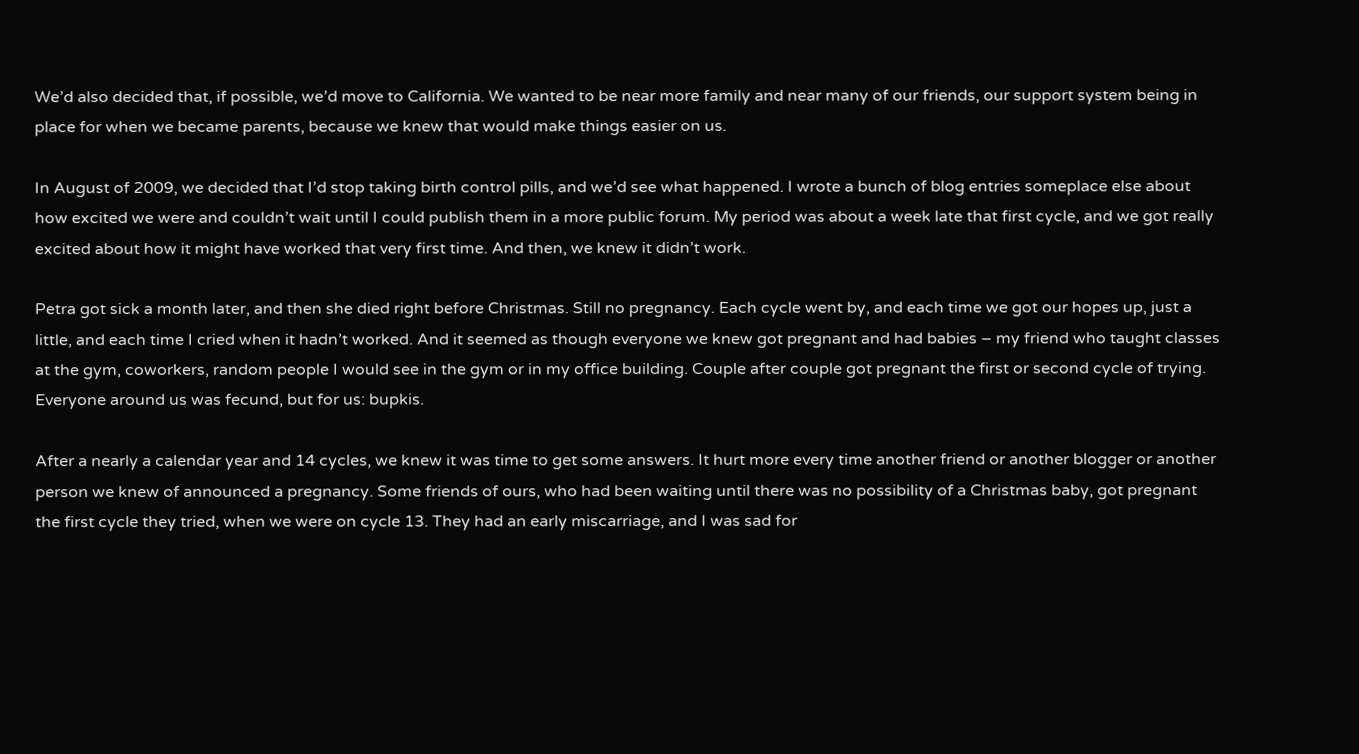We’d also decided that, if possible, we’d move to California. We wanted to be near more family and near many of our friends, our support system being in place for when we became parents, because we knew that would make things easier on us.

In August of 2009, we decided that I’d stop taking birth control pills, and we’d see what happened. I wrote a bunch of blog entries someplace else about how excited we were and couldn’t wait until I could publish them in a more public forum. My period was about a week late that first cycle, and we got really excited about how it might have worked that very first time. And then, we knew it didn’t work.

Petra got sick a month later, and then she died right before Christmas. Still no pregnancy. Each cycle went by, and each time we got our hopes up, just a little, and each time I cried when it hadn’t worked. And it seemed as though everyone we knew got pregnant and had babies – my friend who taught classes at the gym, coworkers, random people I would see in the gym or in my office building. Couple after couple got pregnant the first or second cycle of trying. Everyone around us was fecund, but for us: bupkis.

After a nearly a calendar year and 14 cycles, we knew it was time to get some answers. It hurt more every time another friend or another blogger or another person we knew of announced a pregnancy. Some friends of ours, who had been waiting until there was no possibility of a Christmas baby, got pregnant the first cycle they tried, when we were on cycle 13. They had an early miscarriage, and I was sad for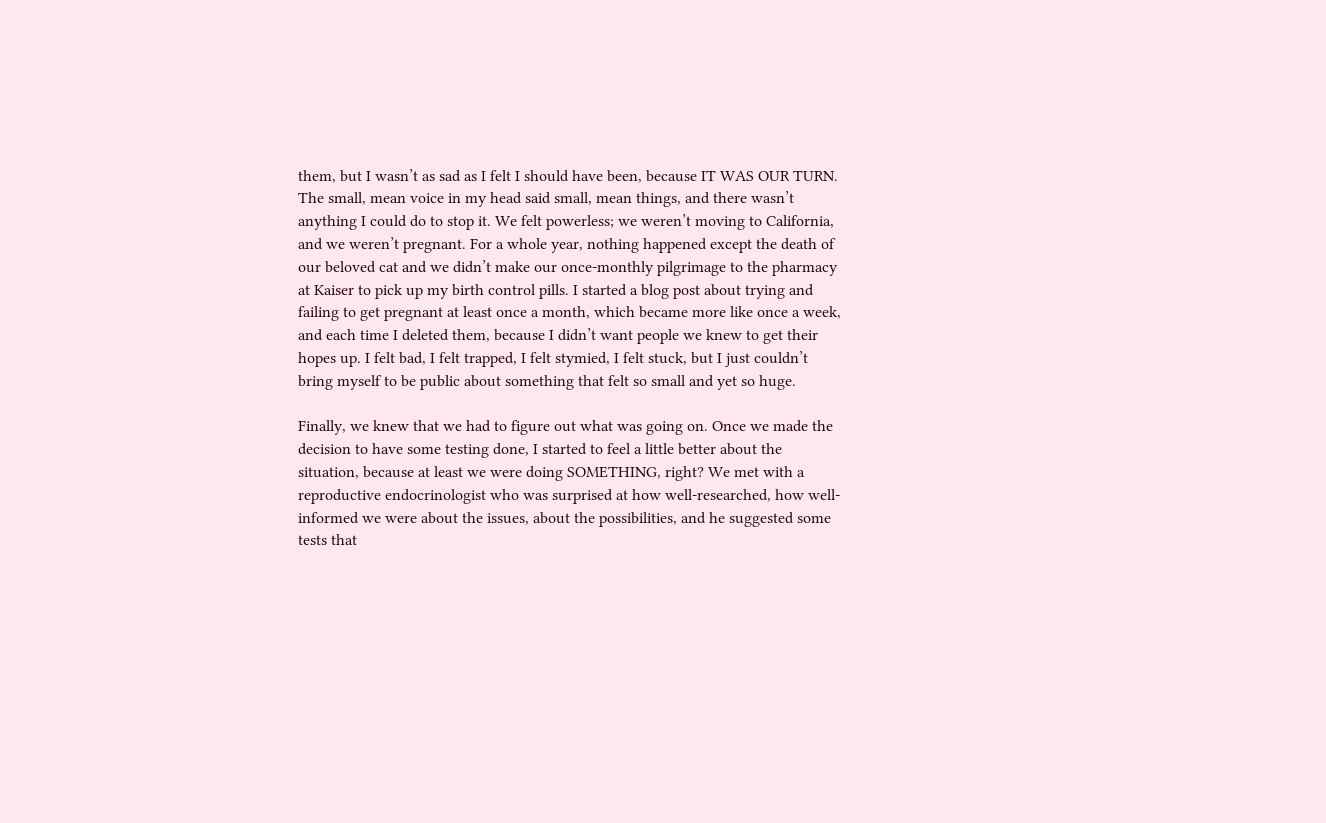them, but I wasn’t as sad as I felt I should have been, because IT WAS OUR TURN. The small, mean voice in my head said small, mean things, and there wasn’t anything I could do to stop it. We felt powerless; we weren’t moving to California, and we weren’t pregnant. For a whole year, nothing happened except the death of our beloved cat and we didn’t make our once-monthly pilgrimage to the pharmacy at Kaiser to pick up my birth control pills. I started a blog post about trying and failing to get pregnant at least once a month, which became more like once a week, and each time I deleted them, because I didn’t want people we knew to get their hopes up. I felt bad, I felt trapped, I felt stymied, I felt stuck, but I just couldn’t bring myself to be public about something that felt so small and yet so huge.

Finally, we knew that we had to figure out what was going on. Once we made the decision to have some testing done, I started to feel a little better about the situation, because at least we were doing SOMETHING, right? We met with a reproductive endocrinologist who was surprised at how well-researched, how well-informed we were about the issues, about the possibilities, and he suggested some tests that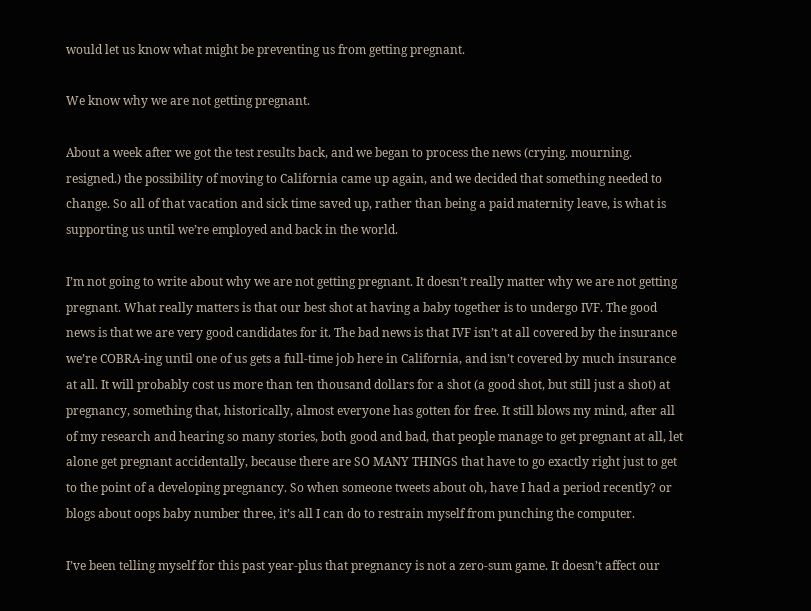would let us know what might be preventing us from getting pregnant.

We know why we are not getting pregnant.

About a week after we got the test results back, and we began to process the news (crying. mourning. resigned.) the possibility of moving to California came up again, and we decided that something needed to change. So all of that vacation and sick time saved up, rather than being a paid maternity leave, is what is supporting us until we’re employed and back in the world.

I’m not going to write about why we are not getting pregnant. It doesn’t really matter why we are not getting pregnant. What really matters is that our best shot at having a baby together is to undergo IVF. The good news is that we are very good candidates for it. The bad news is that IVF isn’t at all covered by the insurance we’re COBRA-ing until one of us gets a full-time job here in California, and isn’t covered by much insurance at all. It will probably cost us more than ten thousand dollars for a shot (a good shot, but still just a shot) at pregnancy, something that, historically, almost everyone has gotten for free. It still blows my mind, after all of my research and hearing so many stories, both good and bad, that people manage to get pregnant at all, let alone get pregnant accidentally, because there are SO MANY THINGS that have to go exactly right just to get to the point of a developing pregnancy. So when someone tweets about oh, have I had a period recently? or blogs about oops baby number three, it’s all I can do to restrain myself from punching the computer.

I’ve been telling myself for this past year-plus that pregnancy is not a zero-sum game. It doesn’t affect our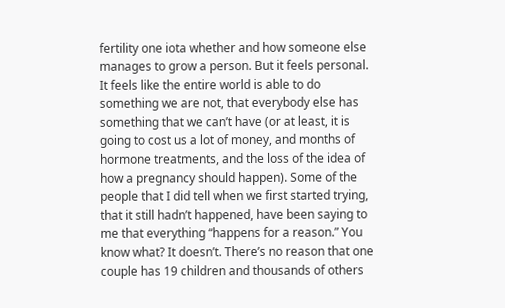fertility one iota whether and how someone else manages to grow a person. But it feels personal. It feels like the entire world is able to do something we are not, that everybody else has something that we can’t have (or at least, it is going to cost us a lot of money, and months of hormone treatments, and the loss of the idea of how a pregnancy should happen). Some of the people that I did tell when we first started trying, that it still hadn’t happened, have been saying to me that everything “happens for a reason.” You know what? It doesn’t. There’s no reason that one couple has 19 children and thousands of others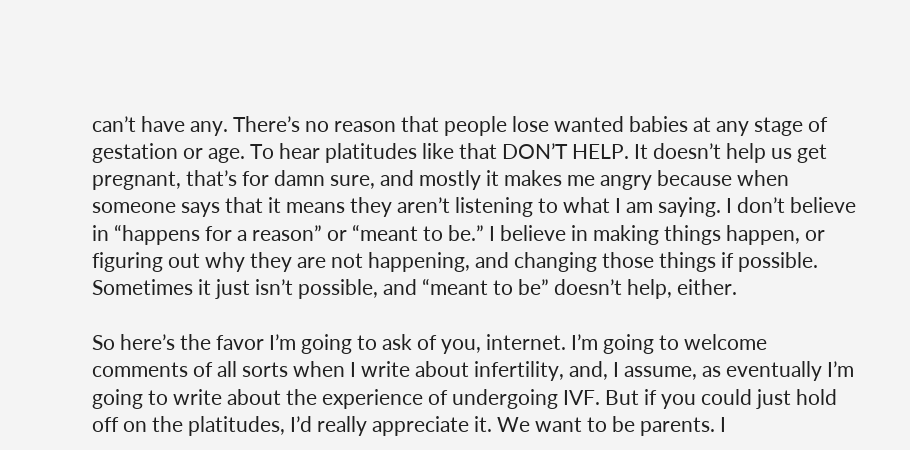can’t have any. There’s no reason that people lose wanted babies at any stage of gestation or age. To hear platitudes like that DON’T HELP. It doesn’t help us get pregnant, that’s for damn sure, and mostly it makes me angry because when someone says that it means they aren’t listening to what I am saying. I don’t believe in “happens for a reason” or “meant to be.” I believe in making things happen, or figuring out why they are not happening, and changing those things if possible. Sometimes it just isn’t possible, and “meant to be” doesn’t help, either.

So here’s the favor I’m going to ask of you, internet. I’m going to welcome comments of all sorts when I write about infertility, and, I assume, as eventually I’m going to write about the experience of undergoing IVF. But if you could just hold off on the platitudes, I’d really appreciate it. We want to be parents. I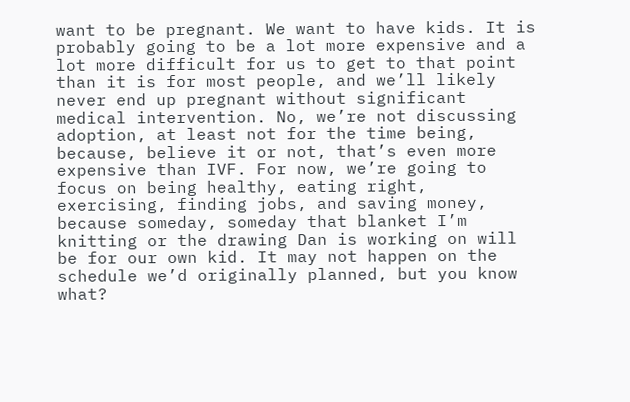want to be pregnant. We want to have kids. It is probably going to be a lot more expensive and a lot more difficult for us to get to that point than it is for most people, and we’ll likely never end up pregnant without significant medical intervention. No, we’re not discussing adoption, at least not for the time being, because, believe it or not, that’s even more expensive than IVF. For now, we’re going to focus on being healthy, eating right, exercising, finding jobs, and saving money, because someday, someday that blanket I’m knitting or the drawing Dan is working on will be for our own kid. It may not happen on the schedule we’d originally planned, but you know what?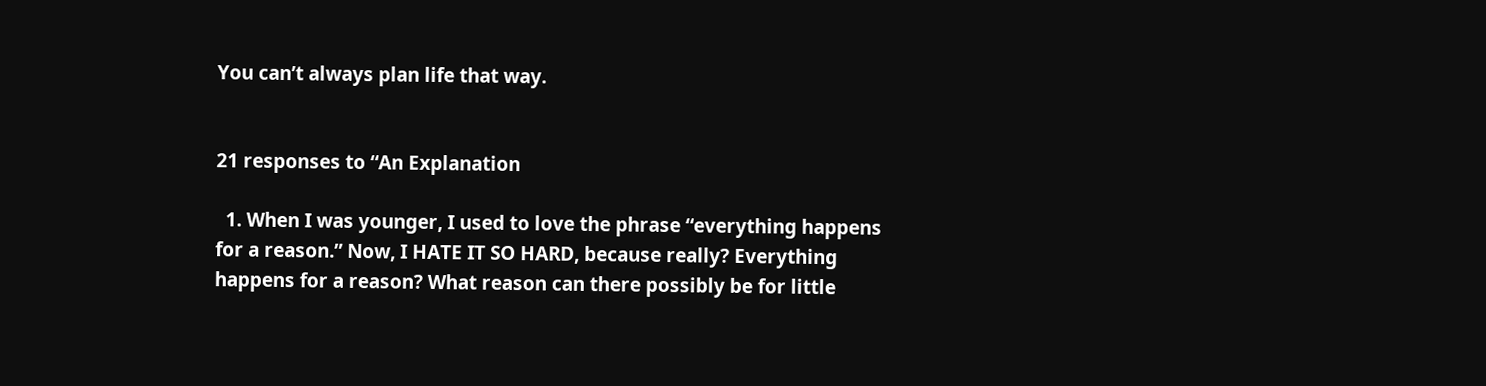You can’t always plan life that way.


21 responses to “An Explanation

  1. When I was younger, I used to love the phrase “everything happens for a reason.” Now, I HATE IT SO HARD, because really? Everything happens for a reason? What reason can there possibly be for little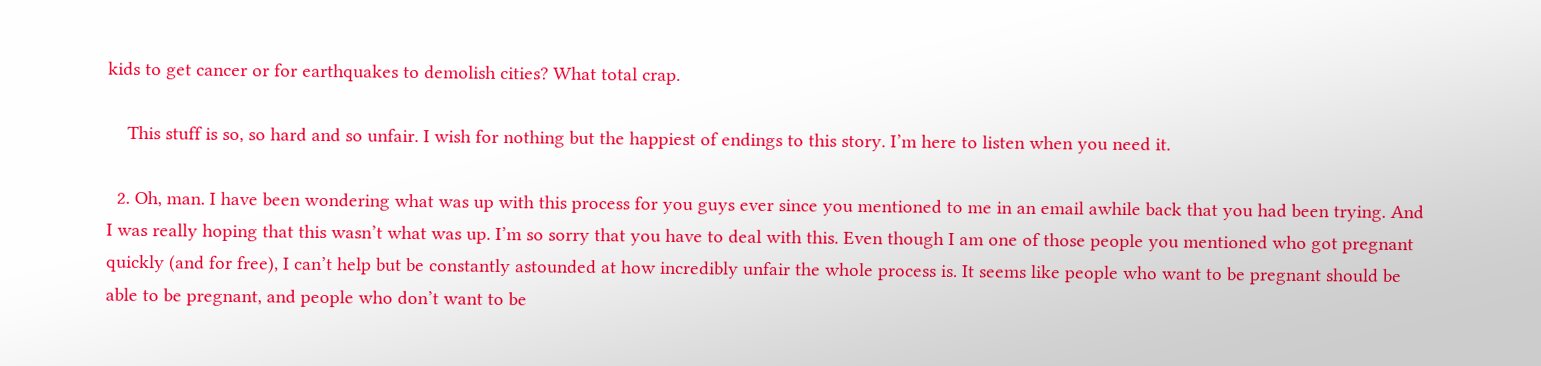kids to get cancer or for earthquakes to demolish cities? What total crap.

    This stuff is so, so hard and so unfair. I wish for nothing but the happiest of endings to this story. I’m here to listen when you need it.

  2. Oh, man. I have been wondering what was up with this process for you guys ever since you mentioned to me in an email awhile back that you had been trying. And I was really hoping that this wasn’t what was up. I’m so sorry that you have to deal with this. Even though I am one of those people you mentioned who got pregnant quickly (and for free), I can’t help but be constantly astounded at how incredibly unfair the whole process is. It seems like people who want to be pregnant should be able to be pregnant, and people who don’t want to be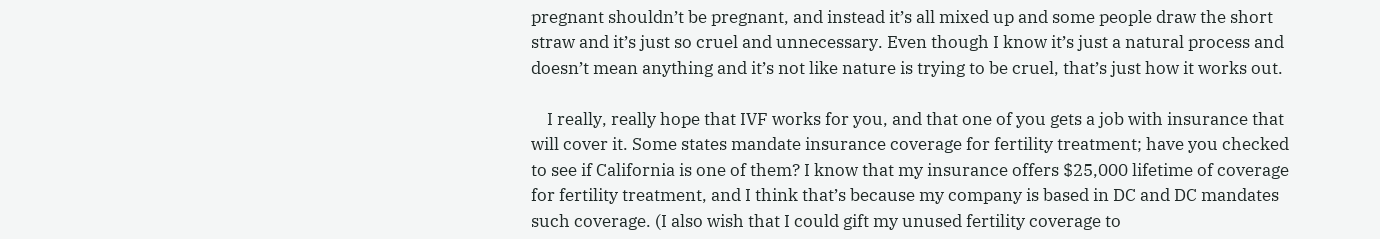pregnant shouldn’t be pregnant, and instead it’s all mixed up and some people draw the short straw and it’s just so cruel and unnecessary. Even though I know it’s just a natural process and doesn’t mean anything and it’s not like nature is trying to be cruel, that’s just how it works out.

    I really, really hope that IVF works for you, and that one of you gets a job with insurance that will cover it. Some states mandate insurance coverage for fertility treatment; have you checked to see if California is one of them? I know that my insurance offers $25,000 lifetime of coverage for fertility treatment, and I think that’s because my company is based in DC and DC mandates such coverage. (I also wish that I could gift my unused fertility coverage to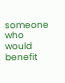someone who would benefit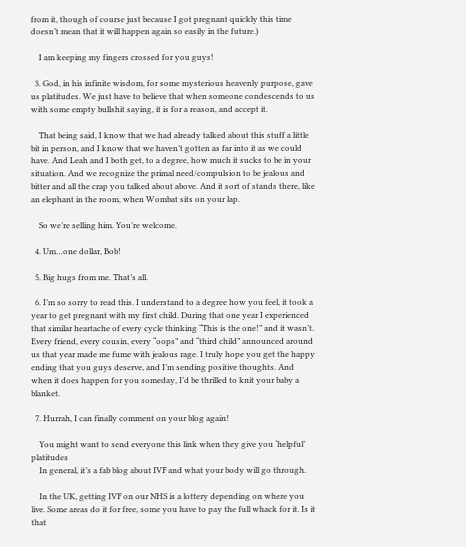from it, though of course just because I got pregnant quickly this time doesn’t mean that it will happen again so easily in the future.)

    I am keeping my fingers crossed for you guys!

  3. God, in his infinite wisdom, for some mysterious heavenly purpose, gave us platitudes. We just have to believe that when someone condescends to us with some empty bullshit saying, it is for a reason, and accept it.

    That being said, I know that we had already talked about this stuff a little bit in person, and I know that we haven’t gotten as far into it as we could have. And Leah and I both get, to a degree, how much it sucks to be in your situation. And we recognize the primal need/compulsion to be jealous and bitter and all the crap you talked about above. And it sort of stands there, like an elephant in the room, when Wombat sits on your lap.

    So we’re selling him. You’re welcome.

  4. Um…one dollar, Bob!

  5. Big hugs from me. That’s all.

  6. I’m so sorry to read this. I understand to a degree how you feel, it took a year to get pregnant with my first child. During that one year I experienced that similar heartache of every cycle thinking “This is the one!” and it wasn’t. Every friend, every cousin, every “oops” and “third child” announced around us that year made me fume with jealous rage. I truly hope you get the happy ending that you guys deserve, and I’m sending positive thoughts. And when it does happen for you someday, I’d be thrilled to knit your baby a blanket.

  7. Hurrah, I can finally comment on your blog again!

    You might want to send everyone this link when they give you ‘helpful’ platitudes
    In general, it’s a fab blog about IVF and what your body will go through.

    In the UK, getting IVF on our NHS is a lottery depending on where you live. Some areas do it for free, some you have to pay the full whack for it. Is it that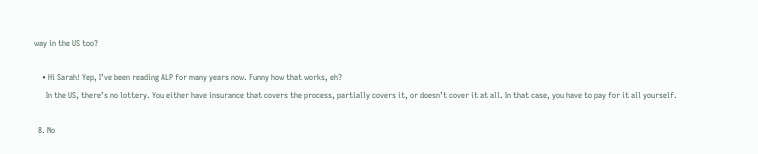way in the US too?

    • Hi Sarah! Yep, I’ve been reading ALP for many years now. Funny how that works, eh?
      In the US, there’s no lottery. You either have insurance that covers the process, partially covers it, or doesn’t cover it at all. In that case, you have to pay for it all yourself.

  8. No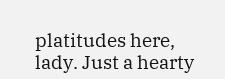platitudes here, lady. Just a hearty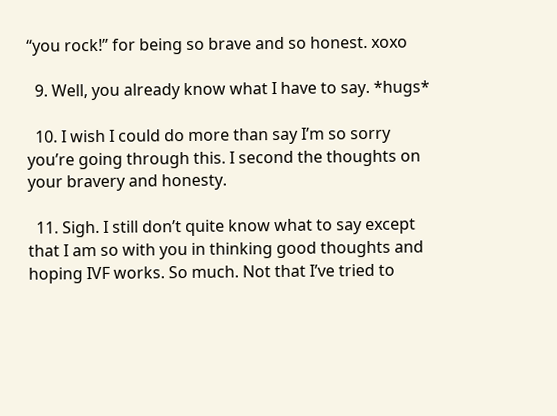“you rock!” for being so brave and so honest. xoxo

  9. Well, you already know what I have to say. *hugs*

  10. I wish I could do more than say I’m so sorry you’re going through this. I second the thoughts on your bravery and honesty.

  11. Sigh. I still don’t quite know what to say except that I am so with you in thinking good thoughts and hoping IVF works. So much. Not that I’ve tried to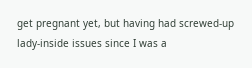get pregnant yet, but having had screwed-up lady-inside issues since I was a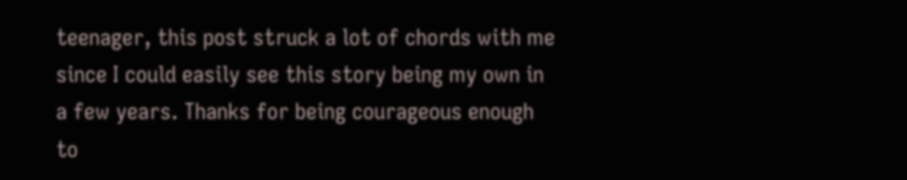teenager, this post struck a lot of chords with me since I could easily see this story being my own in a few years. Thanks for being courageous enough to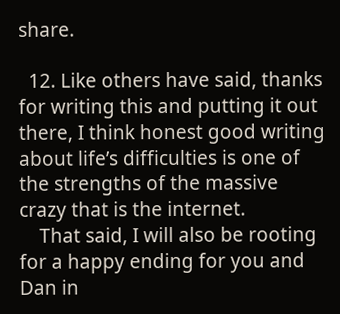share.

  12. Like others have said, thanks for writing this and putting it out there, I think honest good writing about life’s difficulties is one of the strengths of the massive crazy that is the internet.
    That said, I will also be rooting for a happy ending for you and Dan in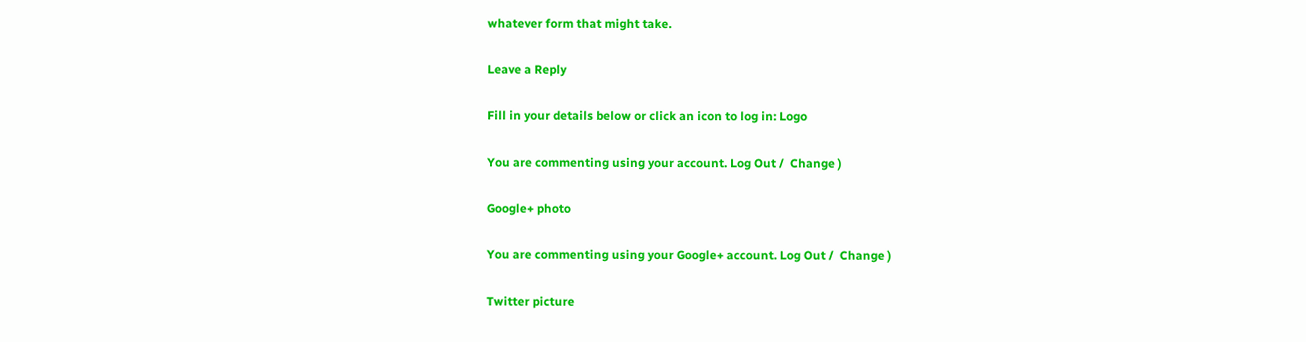whatever form that might take.

Leave a Reply

Fill in your details below or click an icon to log in: Logo

You are commenting using your account. Log Out /  Change )

Google+ photo

You are commenting using your Google+ account. Log Out /  Change )

Twitter picture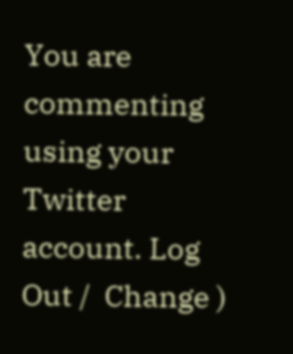You are commenting using your Twitter account. Log Out /  Change )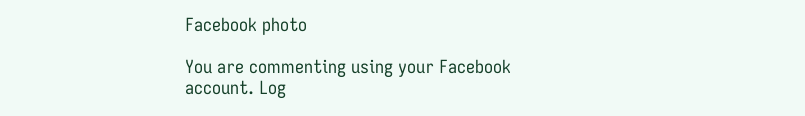Facebook photo

You are commenting using your Facebook account. Log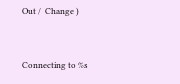Out /  Change )


Connecting to %s